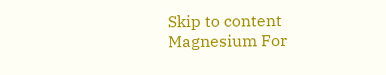Skip to content
Magnesium For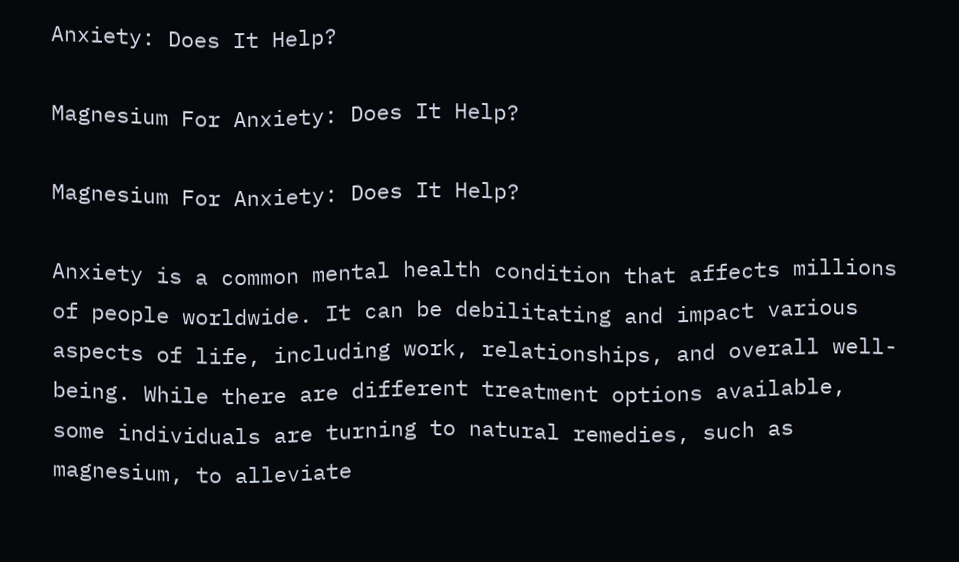Anxiety: Does It Help?

Magnesium For Anxiety: Does It Help?

Magnesium For Anxiety: Does It Help?

Anxiety is a common mental health condition that affects millions of people worldwide. It can be debilitating and impact various aspects of life, including work, relationships, and overall well-being. While there are different treatment options available, some individuals are turning to natural remedies, such as magnesium, to alleviate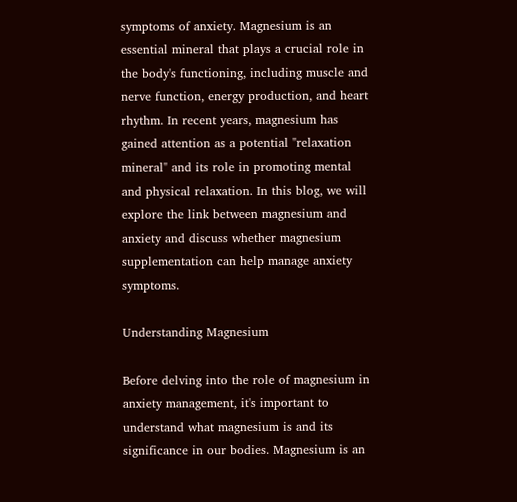symptoms of anxiety. Magnesium is an essential mineral that plays a crucial role in the body's functioning, including muscle and nerve function, energy production, and heart rhythm. In recent years, magnesium has gained attention as a potential "relaxation mineral" and its role in promoting mental and physical relaxation. In this blog, we will explore the link between magnesium and anxiety and discuss whether magnesium supplementation can help manage anxiety symptoms.

Understanding Magnesium

Before delving into the role of magnesium in anxiety management, it's important to understand what magnesium is and its significance in our bodies. Magnesium is an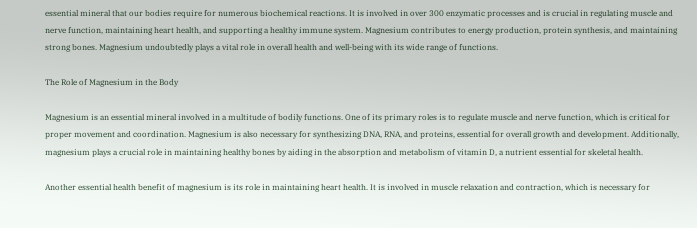essential mineral that our bodies require for numerous biochemical reactions. It is involved in over 300 enzymatic processes and is crucial in regulating muscle and nerve function, maintaining heart health, and supporting a healthy immune system. Magnesium contributes to energy production, protein synthesis, and maintaining strong bones. Magnesium undoubtedly plays a vital role in overall health and well-being with its wide range of functions.

The Role of Magnesium in the Body

Magnesium is an essential mineral involved in a multitude of bodily functions. One of its primary roles is to regulate muscle and nerve function, which is critical for proper movement and coordination. Magnesium is also necessary for synthesizing DNA, RNA, and proteins, essential for overall growth and development. Additionally, magnesium plays a crucial role in maintaining healthy bones by aiding in the absorption and metabolism of vitamin D, a nutrient essential for skeletal health.

Another essential health benefit of magnesium is its role in maintaining heart health. It is involved in muscle relaxation and contraction, which is necessary for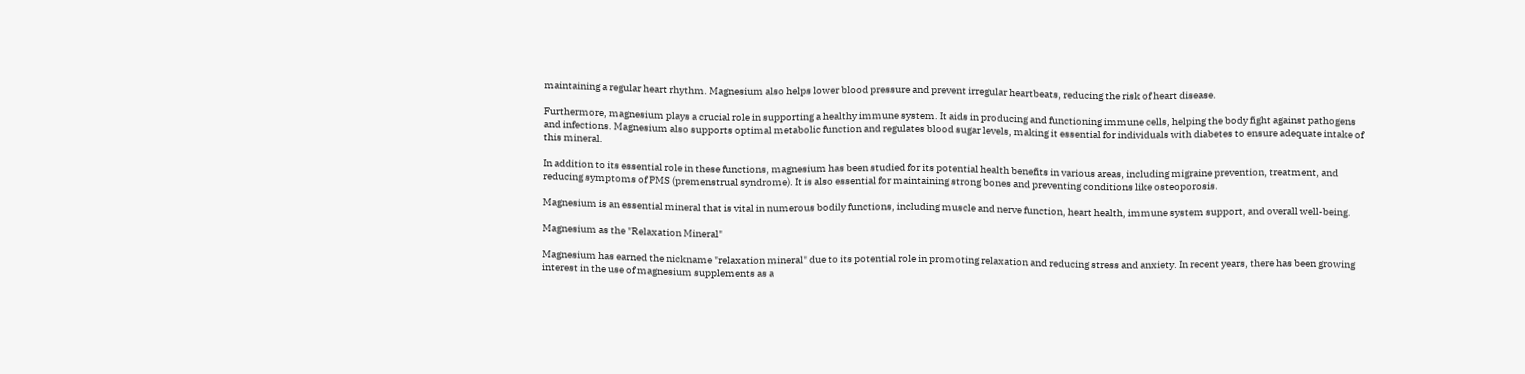maintaining a regular heart rhythm. Magnesium also helps lower blood pressure and prevent irregular heartbeats, reducing the risk of heart disease.

Furthermore, magnesium plays a crucial role in supporting a healthy immune system. It aids in producing and functioning immune cells, helping the body fight against pathogens and infections. Magnesium also supports optimal metabolic function and regulates blood sugar levels, making it essential for individuals with diabetes to ensure adequate intake of this mineral.

In addition to its essential role in these functions, magnesium has been studied for its potential health benefits in various areas, including migraine prevention, treatment, and reducing symptoms of PMS (premenstrual syndrome). It is also essential for maintaining strong bones and preventing conditions like osteoporosis.

Magnesium is an essential mineral that is vital in numerous bodily functions, including muscle and nerve function, heart health, immune system support, and overall well-being.

Magnesium as the "Relaxation Mineral"

Magnesium has earned the nickname "relaxation mineral" due to its potential role in promoting relaxation and reducing stress and anxiety. In recent years, there has been growing interest in the use of magnesium supplements as a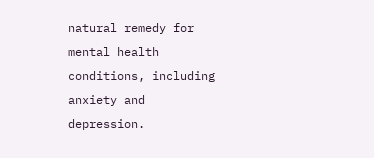natural remedy for mental health conditions, including anxiety and depression.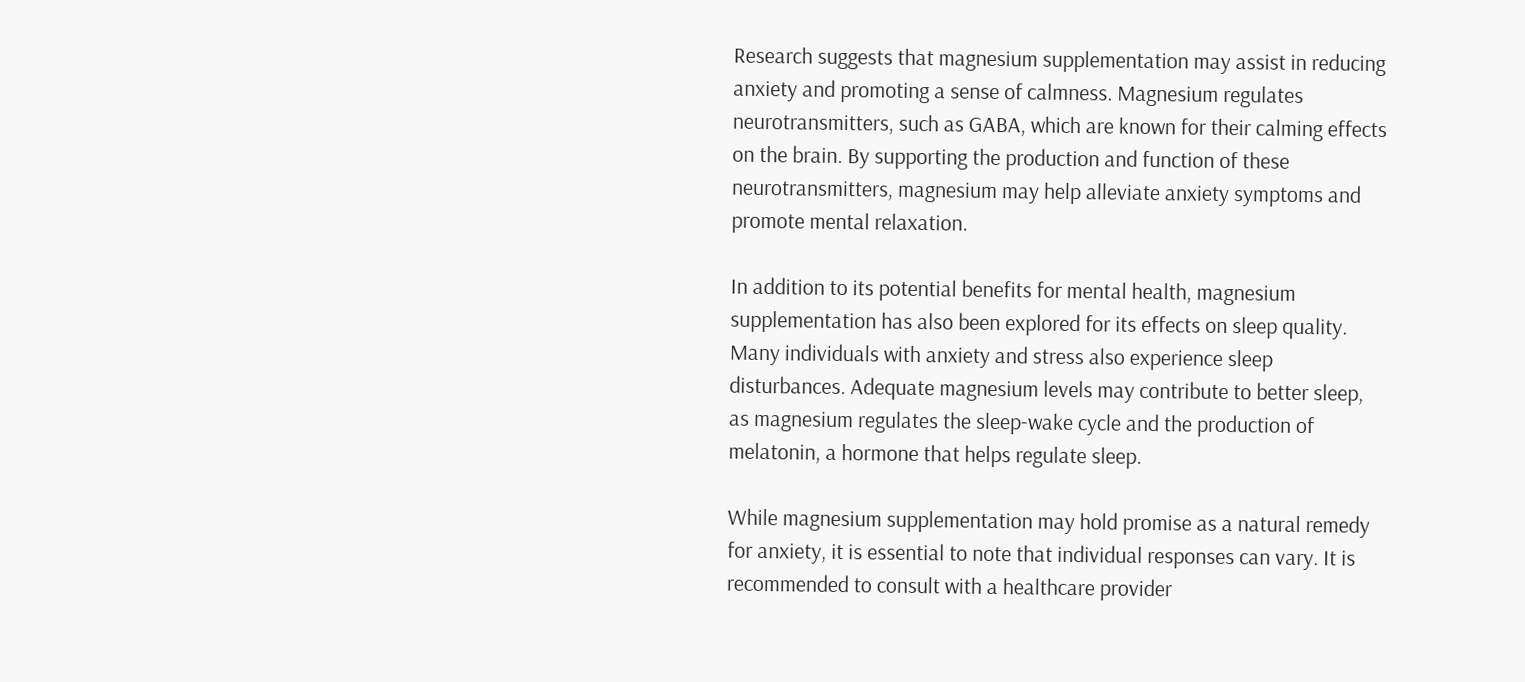Research suggests that magnesium supplementation may assist in reducing anxiety and promoting a sense of calmness. Magnesium regulates neurotransmitters, such as GABA, which are known for their calming effects on the brain. By supporting the production and function of these neurotransmitters, magnesium may help alleviate anxiety symptoms and promote mental relaxation.

In addition to its potential benefits for mental health, magnesium supplementation has also been explored for its effects on sleep quality. Many individuals with anxiety and stress also experience sleep disturbances. Adequate magnesium levels may contribute to better sleep, as magnesium regulates the sleep-wake cycle and the production of melatonin, a hormone that helps regulate sleep.

While magnesium supplementation may hold promise as a natural remedy for anxiety, it is essential to note that individual responses can vary. It is recommended to consult with a healthcare provider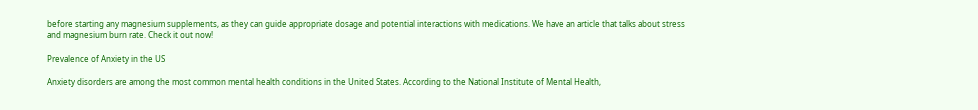before starting any magnesium supplements, as they can guide appropriate dosage and potential interactions with medications. We have an article that talks about stress and magnesium burn rate. Check it out now!

Prevalence of Anxiety in the US

Anxiety disorders are among the most common mental health conditions in the United States. According to the National Institute of Mental Health,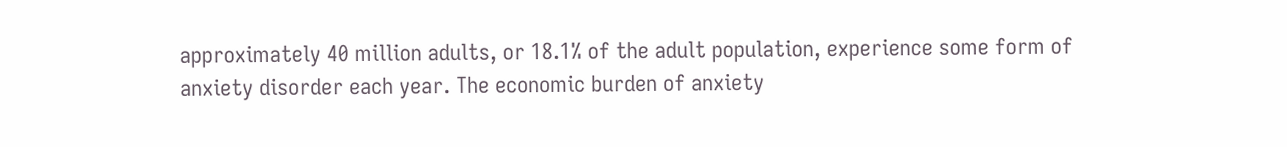approximately 40 million adults, or 18.1% of the adult population, experience some form of anxiety disorder each year. The economic burden of anxiety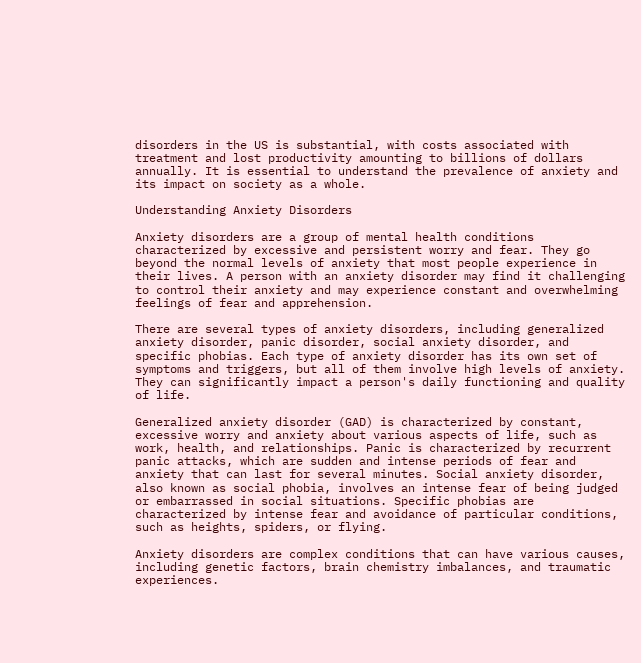disorders in the US is substantial, with costs associated with treatment and lost productivity amounting to billions of dollars annually. It is essential to understand the prevalence of anxiety and its impact on society as a whole.

Understanding Anxiety Disorders

Anxiety disorders are a group of mental health conditions characterized by excessive and persistent worry and fear. They go beyond the normal levels of anxiety that most people experience in their lives. A person with an anxiety disorder may find it challenging to control their anxiety and may experience constant and overwhelming feelings of fear and apprehension.

There are several types of anxiety disorders, including generalized anxiety disorder, panic disorder, social anxiety disorder, and specific phobias. Each type of anxiety disorder has its own set of symptoms and triggers, but all of them involve high levels of anxiety. They can significantly impact a person's daily functioning and quality of life.

Generalized anxiety disorder (GAD) is characterized by constant, excessive worry and anxiety about various aspects of life, such as work, health, and relationships. Panic is characterized by recurrent panic attacks, which are sudden and intense periods of fear and anxiety that can last for several minutes. Social anxiety disorder, also known as social phobia, involves an intense fear of being judged or embarrassed in social situations. Specific phobias are characterized by intense fear and avoidance of particular conditions, such as heights, spiders, or flying.

Anxiety disorders are complex conditions that can have various causes, including genetic factors, brain chemistry imbalances, and traumatic experiences.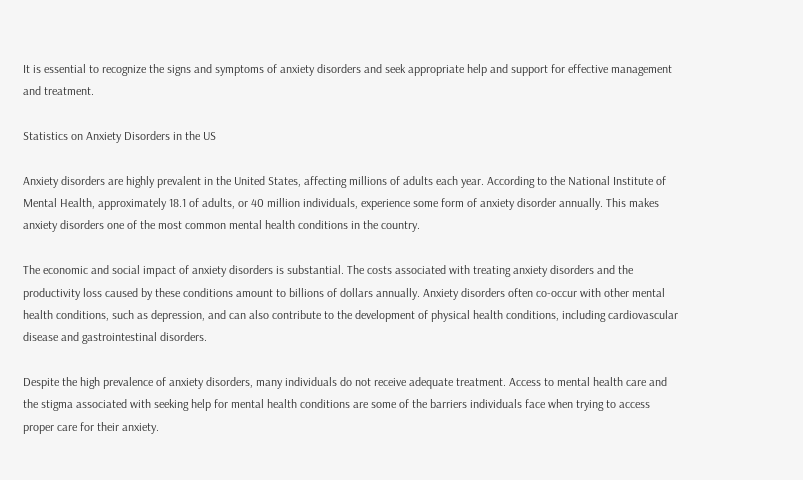It is essential to recognize the signs and symptoms of anxiety disorders and seek appropriate help and support for effective management and treatment.

Statistics on Anxiety Disorders in the US

Anxiety disorders are highly prevalent in the United States, affecting millions of adults each year. According to the National Institute of Mental Health, approximately 18.1 of adults, or 40 million individuals, experience some form of anxiety disorder annually. This makes anxiety disorders one of the most common mental health conditions in the country.

The economic and social impact of anxiety disorders is substantial. The costs associated with treating anxiety disorders and the productivity loss caused by these conditions amount to billions of dollars annually. Anxiety disorders often co-occur with other mental health conditions, such as depression, and can also contribute to the development of physical health conditions, including cardiovascular disease and gastrointestinal disorders.

Despite the high prevalence of anxiety disorders, many individuals do not receive adequate treatment. Access to mental health care and the stigma associated with seeking help for mental health conditions are some of the barriers individuals face when trying to access proper care for their anxiety.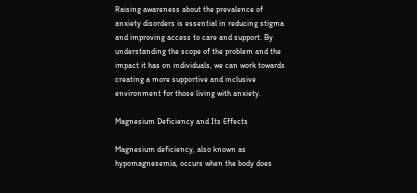Raising awareness about the prevalence of anxiety disorders is essential in reducing stigma and improving access to care and support. By understanding the scope of the problem and the impact it has on individuals, we can work towards creating a more supportive and inclusive environment for those living with anxiety.

Magnesium Deficiency and Its Effects

Magnesium deficiency, also known as hypomagnesemia, occurs when the body does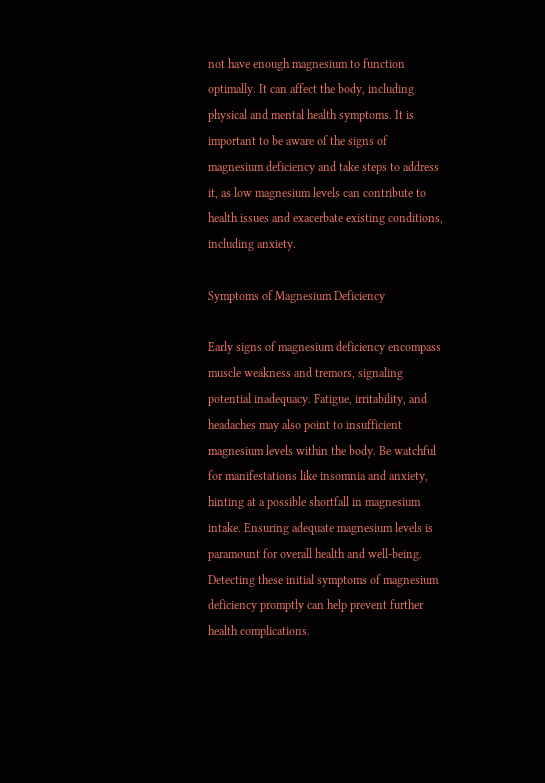not have enough magnesium to function optimally. It can affect the body, including physical and mental health symptoms. It is important to be aware of the signs of magnesium deficiency and take steps to address it, as low magnesium levels can contribute to health issues and exacerbate existing conditions, including anxiety.

Symptoms of Magnesium Deficiency

Early signs of magnesium deficiency encompass muscle weakness and tremors, signaling potential inadequacy. Fatigue, irritability, and headaches may also point to insufficient magnesium levels within the body. Be watchful for manifestations like insomnia and anxiety, hinting at a possible shortfall in magnesium intake. Ensuring adequate magnesium levels is paramount for overall health and well-being. Detecting these initial symptoms of magnesium deficiency promptly can help prevent further health complications.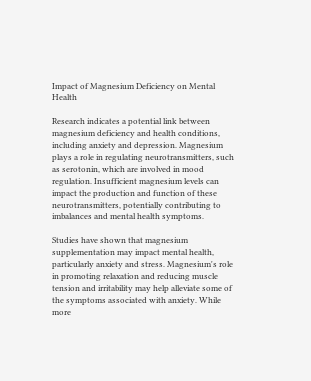Impact of Magnesium Deficiency on Mental Health

Research indicates a potential link between magnesium deficiency and health conditions, including anxiety and depression. Magnesium plays a role in regulating neurotransmitters, such as serotonin, which are involved in mood regulation. Insufficient magnesium levels can impact the production and function of these neurotransmitters, potentially contributing to imbalances and mental health symptoms.

Studies have shown that magnesium supplementation may impact mental health, particularly anxiety and stress. Magnesium's role in promoting relaxation and reducing muscle tension and irritability may help alleviate some of the symptoms associated with anxiety. While more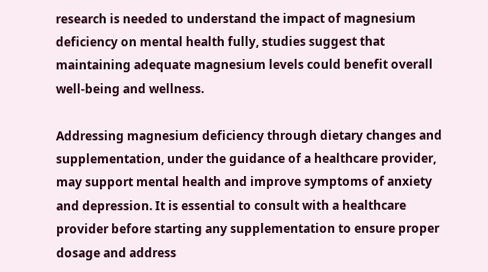research is needed to understand the impact of magnesium deficiency on mental health fully, studies suggest that maintaining adequate magnesium levels could benefit overall well-being and wellness.

Addressing magnesium deficiency through dietary changes and supplementation, under the guidance of a healthcare provider, may support mental health and improve symptoms of anxiety and depression. It is essential to consult with a healthcare provider before starting any supplementation to ensure proper dosage and address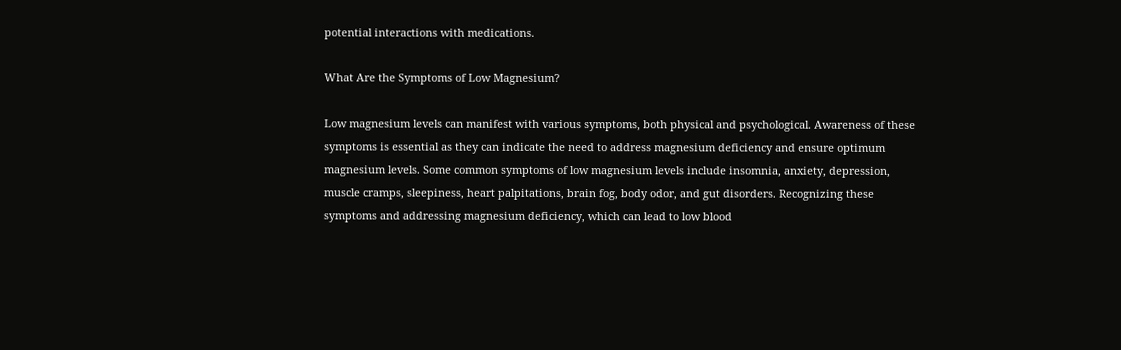potential interactions with medications.

What Are the Symptoms of Low Magnesium?

Low magnesium levels can manifest with various symptoms, both physical and psychological. Awareness of these symptoms is essential as they can indicate the need to address magnesium deficiency and ensure optimum magnesium levels. Some common symptoms of low magnesium levels include insomnia, anxiety, depression, muscle cramps, sleepiness, heart palpitations, brain fog, body odor, and gut disorders. Recognizing these symptoms and addressing magnesium deficiency, which can lead to low blood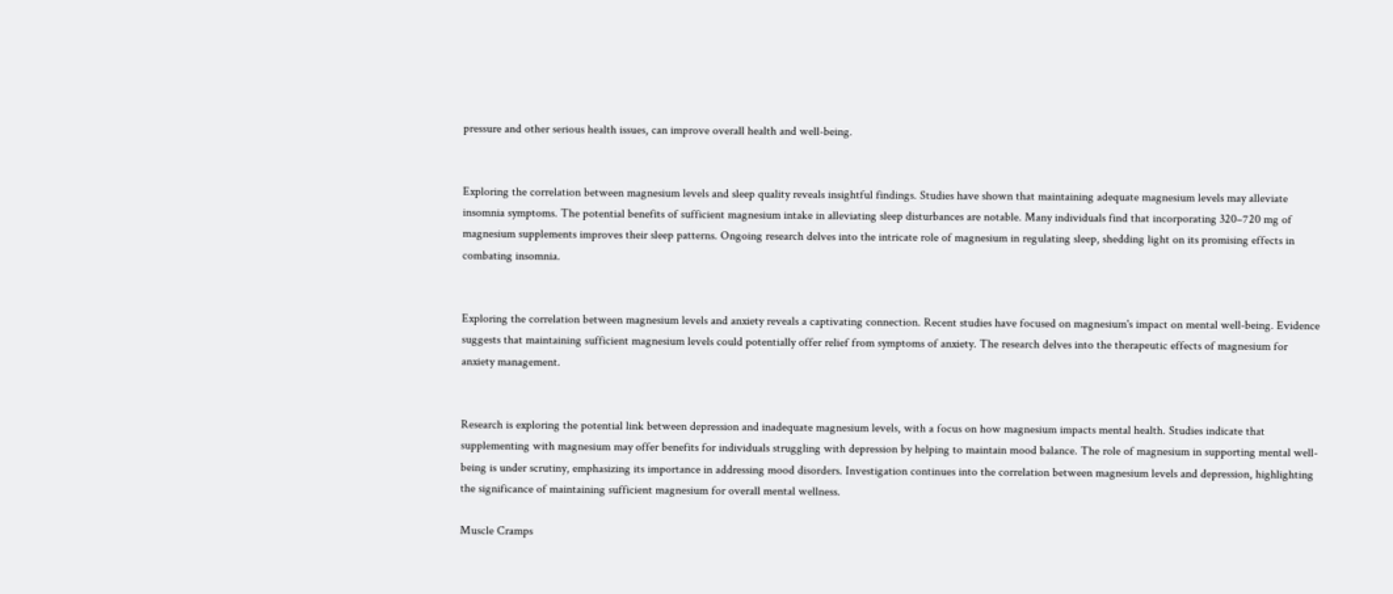pressure and other serious health issues, can improve overall health and well-being.


Exploring the correlation between magnesium levels and sleep quality reveals insightful findings. Studies have shown that maintaining adequate magnesium levels may alleviate insomnia symptoms. The potential benefits of sufficient magnesium intake in alleviating sleep disturbances are notable. Many individuals find that incorporating 320–720 mg of magnesium supplements improves their sleep patterns. Ongoing research delves into the intricate role of magnesium in regulating sleep, shedding light on its promising effects in combating insomnia.


Exploring the correlation between magnesium levels and anxiety reveals a captivating connection. Recent studies have focused on magnesium's impact on mental well-being. Evidence suggests that maintaining sufficient magnesium levels could potentially offer relief from symptoms of anxiety. The research delves into the therapeutic effects of magnesium for anxiety management.


Research is exploring the potential link between depression and inadequate magnesium levels, with a focus on how magnesium impacts mental health. Studies indicate that supplementing with magnesium may offer benefits for individuals struggling with depression by helping to maintain mood balance. The role of magnesium in supporting mental well-being is under scrutiny, emphasizing its importance in addressing mood disorders. Investigation continues into the correlation between magnesium levels and depression, highlighting the significance of maintaining sufficient magnesium for overall mental wellness.

Muscle Cramps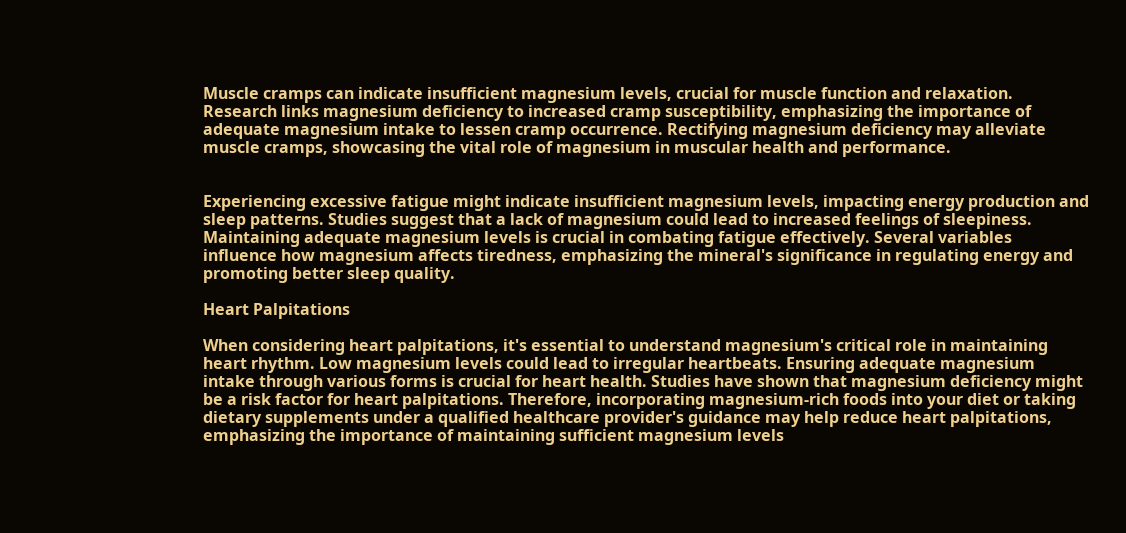Muscle cramps can indicate insufficient magnesium levels, crucial for muscle function and relaxation. Research links magnesium deficiency to increased cramp susceptibility, emphasizing the importance of adequate magnesium intake to lessen cramp occurrence. Rectifying magnesium deficiency may alleviate muscle cramps, showcasing the vital role of magnesium in muscular health and performance.


Experiencing excessive fatigue might indicate insufficient magnesium levels, impacting energy production and sleep patterns. Studies suggest that a lack of magnesium could lead to increased feelings of sleepiness. Maintaining adequate magnesium levels is crucial in combating fatigue effectively. Several variables influence how magnesium affects tiredness, emphasizing the mineral's significance in regulating energy and promoting better sleep quality.

Heart Palpitations

When considering heart palpitations, it's essential to understand magnesium's critical role in maintaining heart rhythm. Low magnesium levels could lead to irregular heartbeats. Ensuring adequate magnesium intake through various forms is crucial for heart health. Studies have shown that magnesium deficiency might be a risk factor for heart palpitations. Therefore, incorporating magnesium-rich foods into your diet or taking dietary supplements under a qualified healthcare provider's guidance may help reduce heart palpitations, emphasizing the importance of maintaining sufficient magnesium levels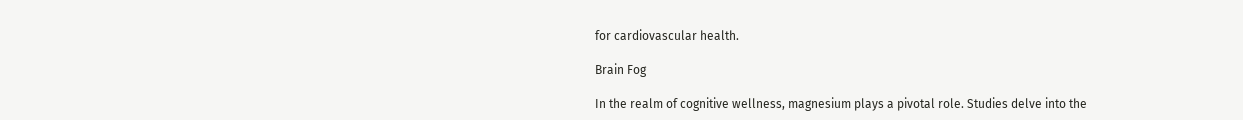for cardiovascular health.

Brain Fog

In the realm of cognitive wellness, magnesium plays a pivotal role. Studies delve into the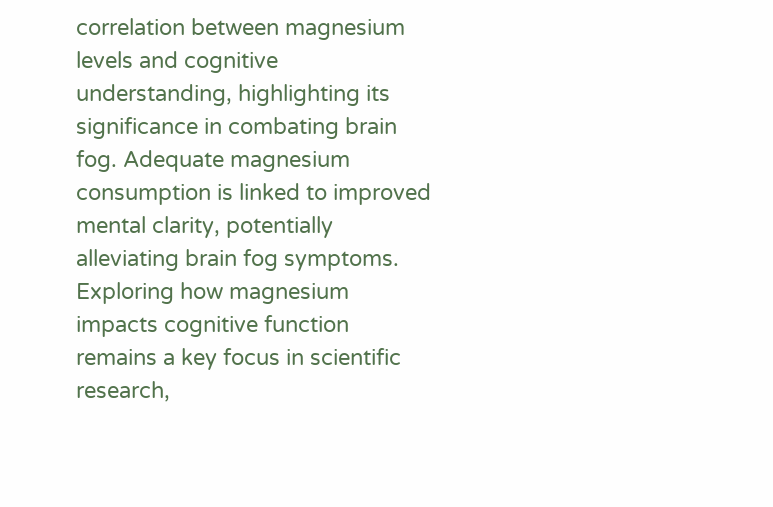correlation between magnesium levels and cognitive understanding, highlighting its significance in combating brain fog. Adequate magnesium consumption is linked to improved mental clarity, potentially alleviating brain fog symptoms. Exploring how magnesium impacts cognitive function remains a key focus in scientific research,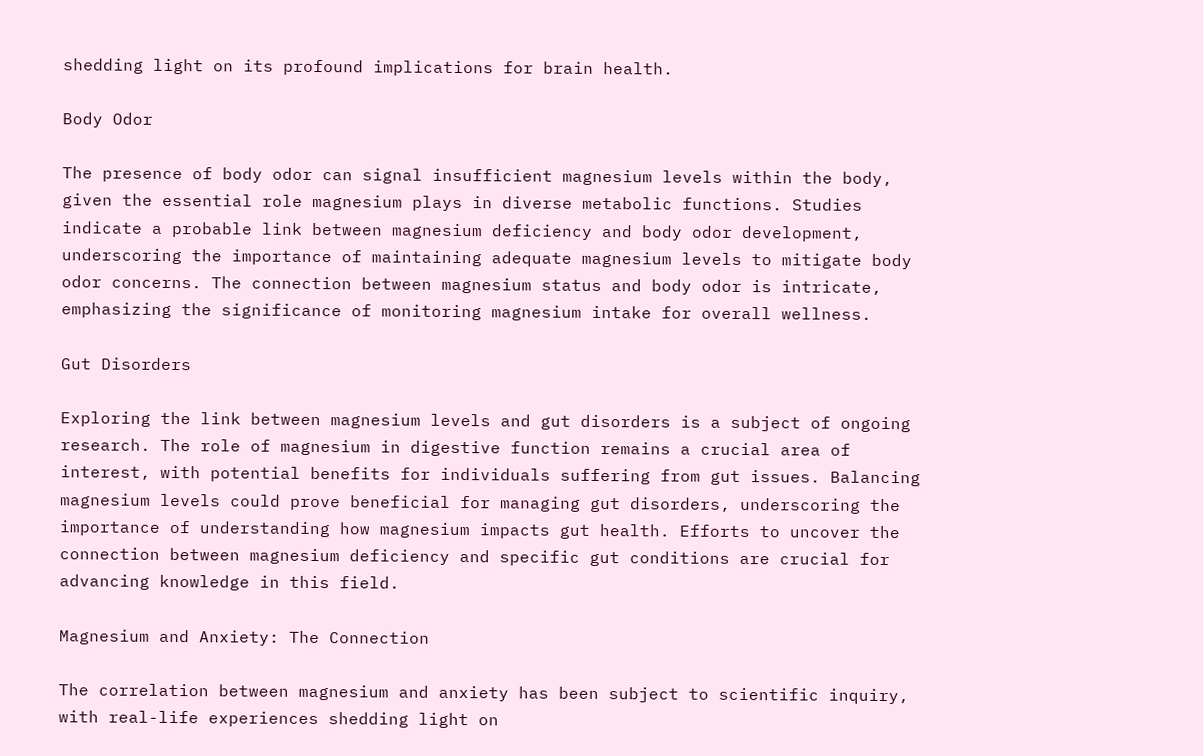shedding light on its profound implications for brain health.

Body Odor

The presence of body odor can signal insufficient magnesium levels within the body, given the essential role magnesium plays in diverse metabolic functions. Studies indicate a probable link between magnesium deficiency and body odor development, underscoring the importance of maintaining adequate magnesium levels to mitigate body odor concerns. The connection between magnesium status and body odor is intricate, emphasizing the significance of monitoring magnesium intake for overall wellness.

Gut Disorders

Exploring the link between magnesium levels and gut disorders is a subject of ongoing research. The role of magnesium in digestive function remains a crucial area of interest, with potential benefits for individuals suffering from gut issues. Balancing magnesium levels could prove beneficial for managing gut disorders, underscoring the importance of understanding how magnesium impacts gut health. Efforts to uncover the connection between magnesium deficiency and specific gut conditions are crucial for advancing knowledge in this field.

Magnesium and Anxiety: The Connection

The correlation between magnesium and anxiety has been subject to scientific inquiry, with real-life experiences shedding light on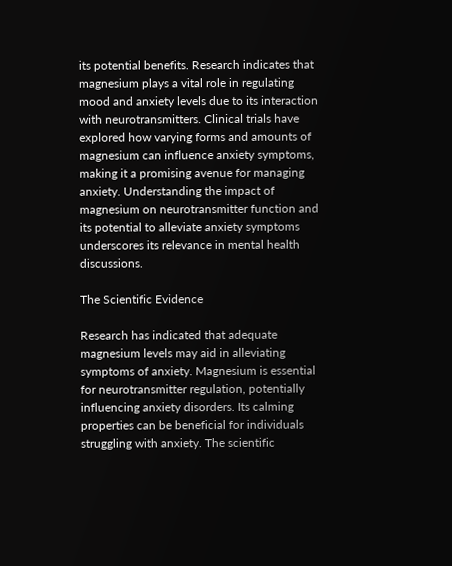its potential benefits. Research indicates that magnesium plays a vital role in regulating mood and anxiety levels due to its interaction with neurotransmitters. Clinical trials have explored how varying forms and amounts of magnesium can influence anxiety symptoms, making it a promising avenue for managing anxiety. Understanding the impact of magnesium on neurotransmitter function and its potential to alleviate anxiety symptoms underscores its relevance in mental health discussions.

The Scientific Evidence

Research has indicated that adequate magnesium levels may aid in alleviating symptoms of anxiety. Magnesium is essential for neurotransmitter regulation, potentially influencing anxiety disorders. Its calming properties can be beneficial for individuals struggling with anxiety. The scientific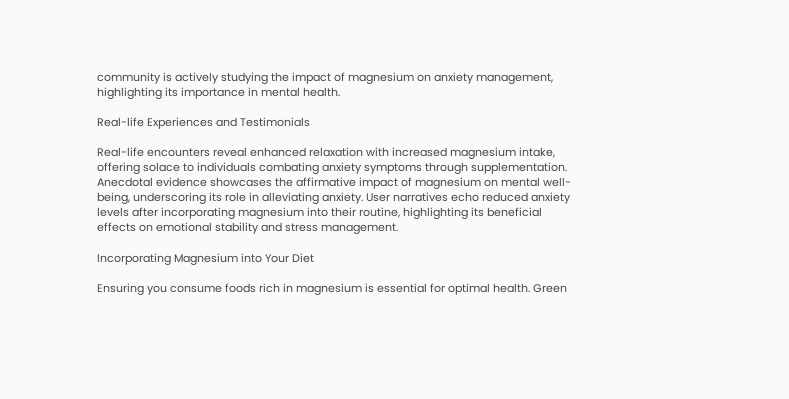community is actively studying the impact of magnesium on anxiety management, highlighting its importance in mental health.

Real-life Experiences and Testimonials

Real-life encounters reveal enhanced relaxation with increased magnesium intake, offering solace to individuals combating anxiety symptoms through supplementation. Anecdotal evidence showcases the affirmative impact of magnesium on mental well-being, underscoring its role in alleviating anxiety. User narratives echo reduced anxiety levels after incorporating magnesium into their routine, highlighting its beneficial effects on emotional stability and stress management.

Incorporating Magnesium into Your Diet

Ensuring you consume foods rich in magnesium is essential for optimal health. Green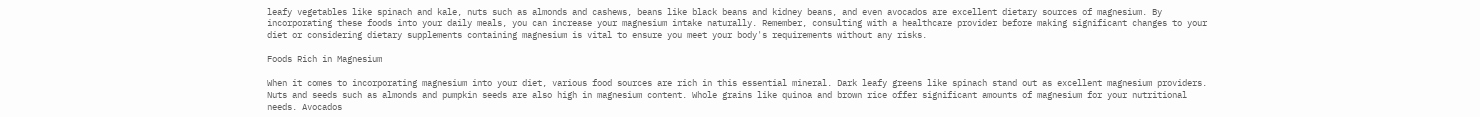leafy vegetables like spinach and kale, nuts such as almonds and cashews, beans like black beans and kidney beans, and even avocados are excellent dietary sources of magnesium. By incorporating these foods into your daily meals, you can increase your magnesium intake naturally. Remember, consulting with a healthcare provider before making significant changes to your diet or considering dietary supplements containing magnesium is vital to ensure you meet your body's requirements without any risks.

Foods Rich in Magnesium

When it comes to incorporating magnesium into your diet, various food sources are rich in this essential mineral. Dark leafy greens like spinach stand out as excellent magnesium providers. Nuts and seeds such as almonds and pumpkin seeds are also high in magnesium content. Whole grains like quinoa and brown rice offer significant amounts of magnesium for your nutritional needs. Avocados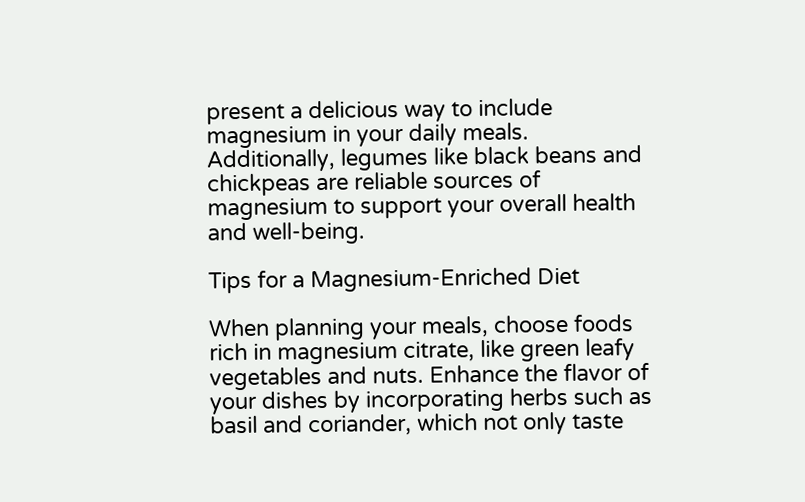present a delicious way to include magnesium in your daily meals. Additionally, legumes like black beans and chickpeas are reliable sources of magnesium to support your overall health and well-being.

Tips for a Magnesium-Enriched Diet

When planning your meals, choose foods rich in magnesium citrate, like green leafy vegetables and nuts. Enhance the flavor of your dishes by incorporating herbs such as basil and coriander, which not only taste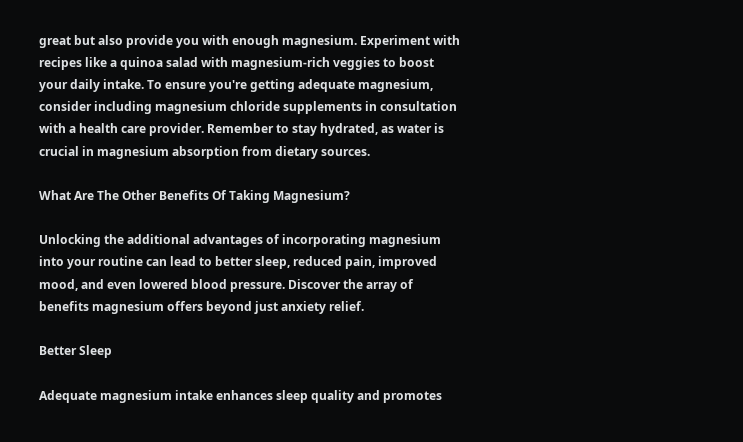great but also provide you with enough magnesium. Experiment with recipes like a quinoa salad with magnesium-rich veggies to boost your daily intake. To ensure you're getting adequate magnesium, consider including magnesium chloride supplements in consultation with a health care provider. Remember to stay hydrated, as water is crucial in magnesium absorption from dietary sources.

What Are The Other Benefits Of Taking Magnesium?

Unlocking the additional advantages of incorporating magnesium into your routine can lead to better sleep, reduced pain, improved mood, and even lowered blood pressure. Discover the array of benefits magnesium offers beyond just anxiety relief.

Better Sleep

Adequate magnesium intake enhances sleep quality and promotes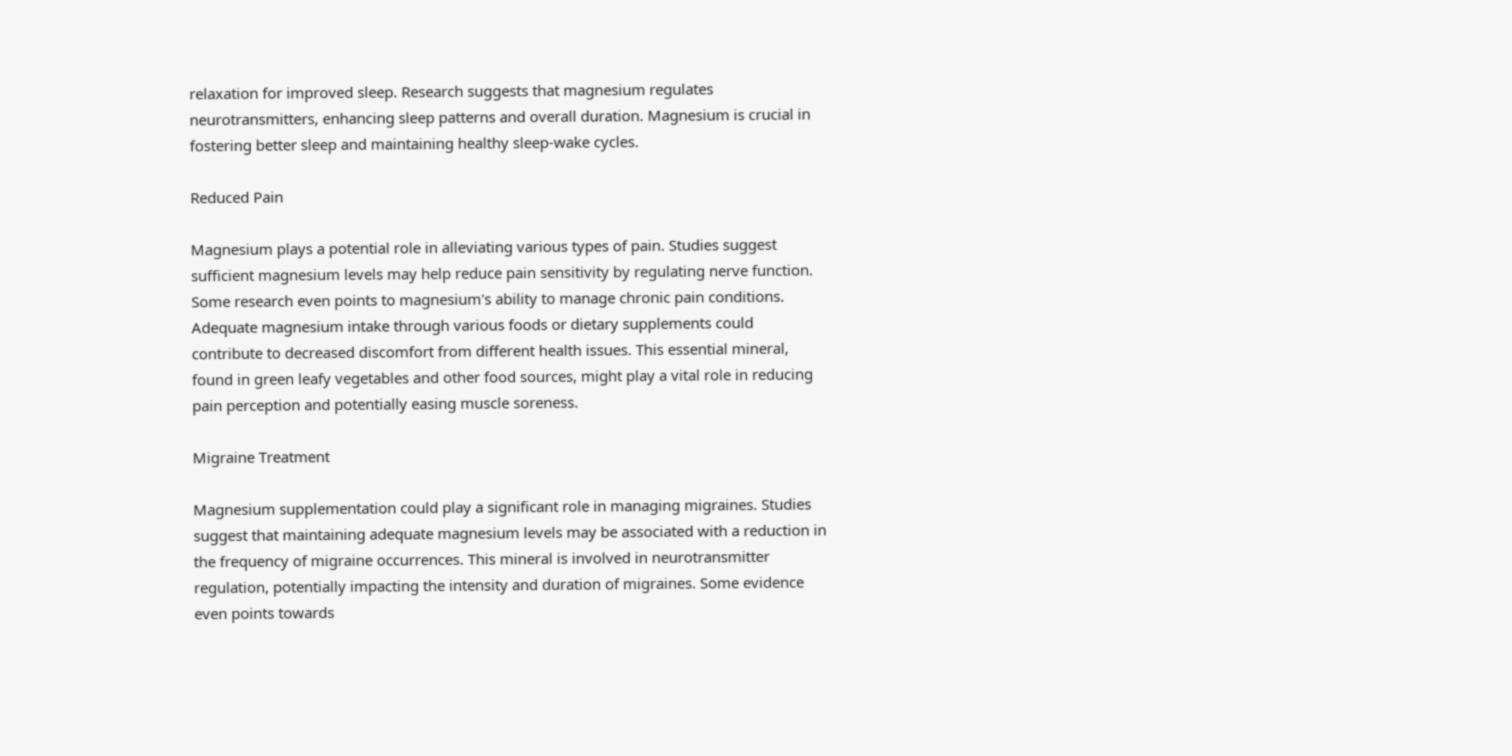relaxation for improved sleep. Research suggests that magnesium regulates neurotransmitters, enhancing sleep patterns and overall duration. Magnesium is crucial in fostering better sleep and maintaining healthy sleep-wake cycles.

Reduced Pain

Magnesium plays a potential role in alleviating various types of pain. Studies suggest sufficient magnesium levels may help reduce pain sensitivity by regulating nerve function. Some research even points to magnesium's ability to manage chronic pain conditions. Adequate magnesium intake through various foods or dietary supplements could contribute to decreased discomfort from different health issues. This essential mineral, found in green leafy vegetables and other food sources, might play a vital role in reducing pain perception and potentially easing muscle soreness.

Migraine Treatment

Magnesium supplementation could play a significant role in managing migraines. Studies suggest that maintaining adequate magnesium levels may be associated with a reduction in the frequency of migraine occurrences. This mineral is involved in neurotransmitter regulation, potentially impacting the intensity and duration of migraines. Some evidence even points towards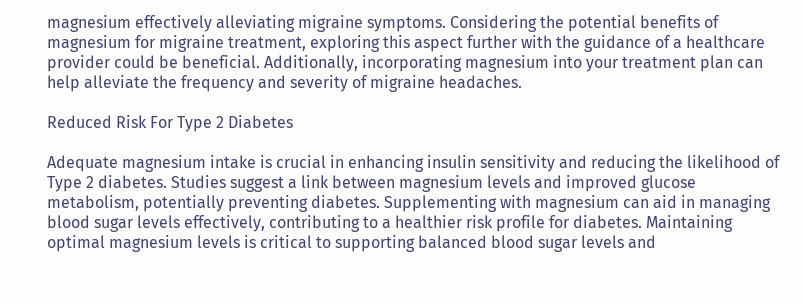magnesium effectively alleviating migraine symptoms. Considering the potential benefits of magnesium for migraine treatment, exploring this aspect further with the guidance of a healthcare provider could be beneficial. Additionally, incorporating magnesium into your treatment plan can help alleviate the frequency and severity of migraine headaches.

Reduced Risk For Type 2 Diabetes

Adequate magnesium intake is crucial in enhancing insulin sensitivity and reducing the likelihood of Type 2 diabetes. Studies suggest a link between magnesium levels and improved glucose metabolism, potentially preventing diabetes. Supplementing with magnesium can aid in managing blood sugar levels effectively, contributing to a healthier risk profile for diabetes. Maintaining optimal magnesium levels is critical to supporting balanced blood sugar levels and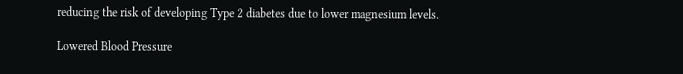reducing the risk of developing Type 2 diabetes due to lower magnesium levels.

Lowered Blood Pressure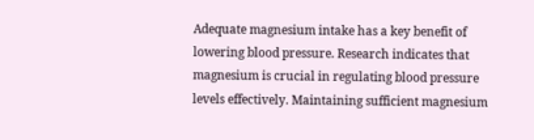Adequate magnesium intake has a key benefit of lowering blood pressure. Research indicates that magnesium is crucial in regulating blood pressure levels effectively. Maintaining sufficient magnesium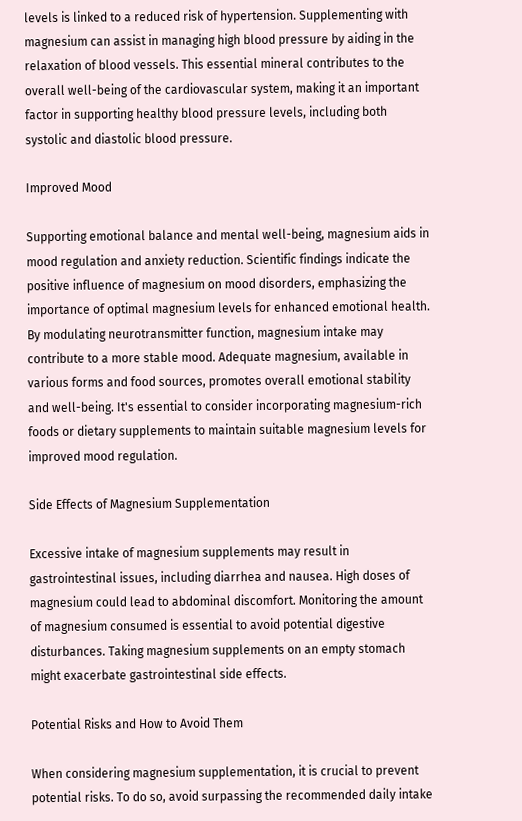levels is linked to a reduced risk of hypertension. Supplementing with magnesium can assist in managing high blood pressure by aiding in the relaxation of blood vessels. This essential mineral contributes to the overall well-being of the cardiovascular system, making it an important factor in supporting healthy blood pressure levels, including both systolic and diastolic blood pressure.

Improved Mood

Supporting emotional balance and mental well-being, magnesium aids in mood regulation and anxiety reduction. Scientific findings indicate the positive influence of magnesium on mood disorders, emphasizing the importance of optimal magnesium levels for enhanced emotional health. By modulating neurotransmitter function, magnesium intake may contribute to a more stable mood. Adequate magnesium, available in various forms and food sources, promotes overall emotional stability and well-being. It's essential to consider incorporating magnesium-rich foods or dietary supplements to maintain suitable magnesium levels for improved mood regulation.

Side Effects of Magnesium Supplementation

Excessive intake of magnesium supplements may result in gastrointestinal issues, including diarrhea and nausea. High doses of magnesium could lead to abdominal discomfort. Monitoring the amount of magnesium consumed is essential to avoid potential digestive disturbances. Taking magnesium supplements on an empty stomach might exacerbate gastrointestinal side effects.

Potential Risks and How to Avoid Them

When considering magnesium supplementation, it is crucial to prevent potential risks. To do so, avoid surpassing the recommended daily intake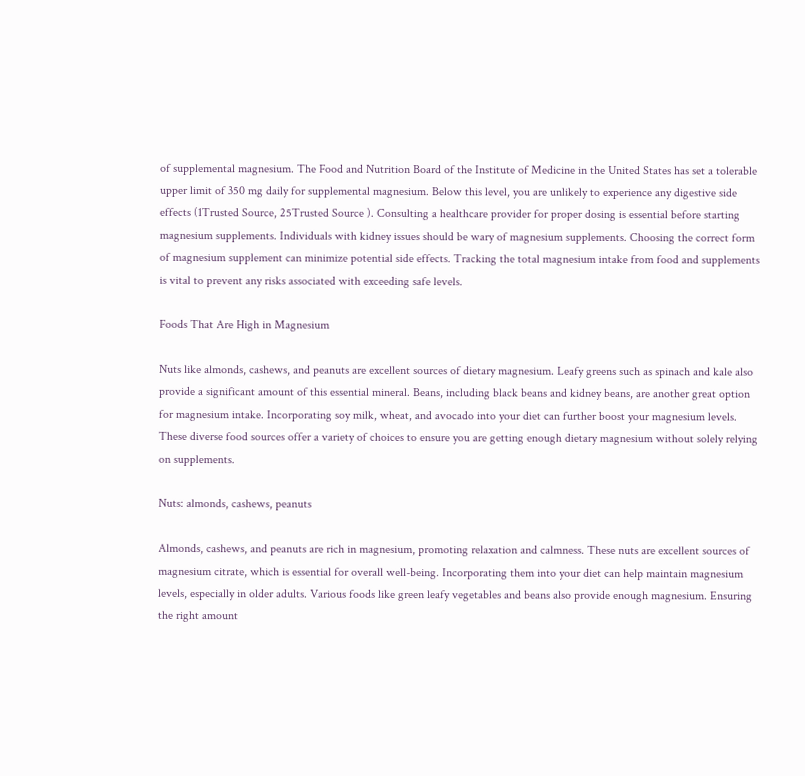of supplemental magnesium. The Food and Nutrition Board of the Institute of Medicine in the United States has set a tolerable upper limit of 350 mg daily for supplemental magnesium. Below this level, you are unlikely to experience any digestive side effects (1Trusted Source, 25Trusted Source ). Consulting a healthcare provider for proper dosing is essential before starting magnesium supplements. Individuals with kidney issues should be wary of magnesium supplements. Choosing the correct form of magnesium supplement can minimize potential side effects. Tracking the total magnesium intake from food and supplements is vital to prevent any risks associated with exceeding safe levels.

Foods That Are High in Magnesium

Nuts like almonds, cashews, and peanuts are excellent sources of dietary magnesium. Leafy greens such as spinach and kale also provide a significant amount of this essential mineral. Beans, including black beans and kidney beans, are another great option for magnesium intake. Incorporating soy milk, wheat, and avocado into your diet can further boost your magnesium levels. These diverse food sources offer a variety of choices to ensure you are getting enough dietary magnesium without solely relying on supplements.

Nuts: almonds, cashews, peanuts

Almonds, cashews, and peanuts are rich in magnesium, promoting relaxation and calmness. These nuts are excellent sources of magnesium citrate, which is essential for overall well-being. Incorporating them into your diet can help maintain magnesium levels, especially in older adults. Various foods like green leafy vegetables and beans also provide enough magnesium. Ensuring the right amount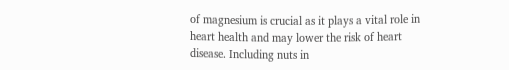of magnesium is crucial as it plays a vital role in heart health and may lower the risk of heart disease. Including nuts in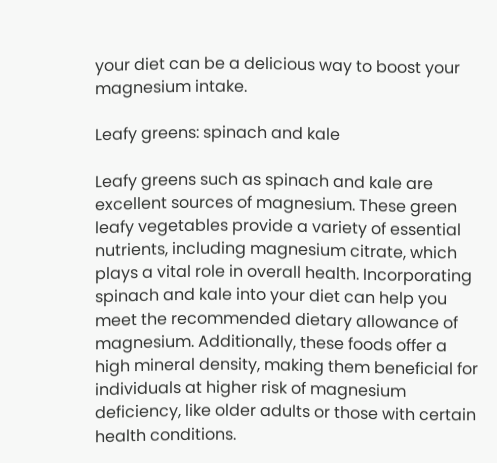your diet can be a delicious way to boost your magnesium intake.

Leafy greens: spinach and kale

Leafy greens such as spinach and kale are excellent sources of magnesium. These green leafy vegetables provide a variety of essential nutrients, including magnesium citrate, which plays a vital role in overall health. Incorporating spinach and kale into your diet can help you meet the recommended dietary allowance of magnesium. Additionally, these foods offer a high mineral density, making them beneficial for individuals at higher risk of magnesium deficiency, like older adults or those with certain health conditions.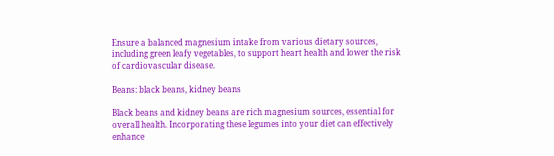Ensure a balanced magnesium intake from various dietary sources, including green leafy vegetables, to support heart health and lower the risk of cardiovascular disease.

Beans: black beans, kidney beans

Black beans and kidney beans are rich magnesium sources, essential for overall health. Incorporating these legumes into your diet can effectively enhance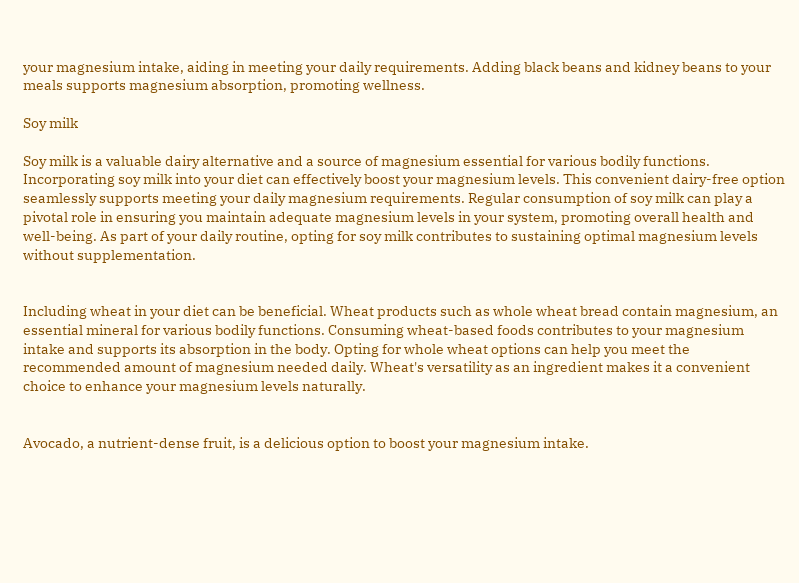your magnesium intake, aiding in meeting your daily requirements. Adding black beans and kidney beans to your meals supports magnesium absorption, promoting wellness.

Soy milk

Soy milk is a valuable dairy alternative and a source of magnesium essential for various bodily functions. Incorporating soy milk into your diet can effectively boost your magnesium levels. This convenient dairy-free option seamlessly supports meeting your daily magnesium requirements. Regular consumption of soy milk can play a pivotal role in ensuring you maintain adequate magnesium levels in your system, promoting overall health and well-being. As part of your daily routine, opting for soy milk contributes to sustaining optimal magnesium levels without supplementation.


Including wheat in your diet can be beneficial. Wheat products such as whole wheat bread contain magnesium, an essential mineral for various bodily functions. Consuming wheat-based foods contributes to your magnesium intake and supports its absorption in the body. Opting for whole wheat options can help you meet the recommended amount of magnesium needed daily. Wheat's versatility as an ingredient makes it a convenient choice to enhance your magnesium levels naturally.


Avocado, a nutrient-dense fruit, is a delicious option to boost your magnesium intake.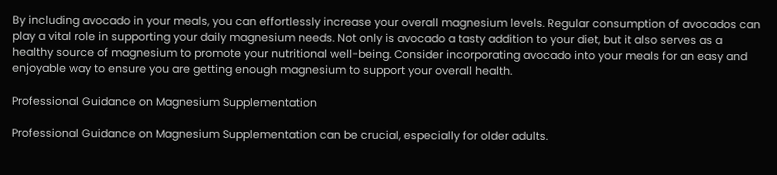By including avocado in your meals, you can effortlessly increase your overall magnesium levels. Regular consumption of avocados can play a vital role in supporting your daily magnesium needs. Not only is avocado a tasty addition to your diet, but it also serves as a healthy source of magnesium to promote your nutritional well-being. Consider incorporating avocado into your meals for an easy and enjoyable way to ensure you are getting enough magnesium to support your overall health.

Professional Guidance on Magnesium Supplementation

Professional Guidance on Magnesium Supplementation can be crucial, especially for older adults.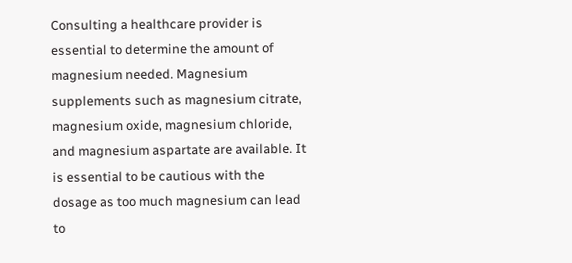Consulting a healthcare provider is essential to determine the amount of magnesium needed. Magnesium supplements such as magnesium citrate, magnesium oxide, magnesium chloride, and magnesium aspartate are available. It is essential to be cautious with the dosage as too much magnesium can lead to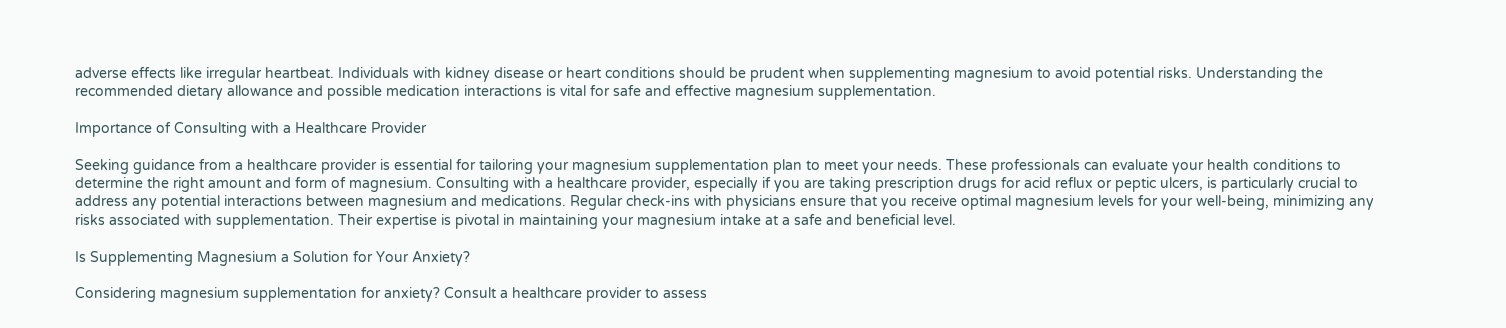adverse effects like irregular heartbeat. Individuals with kidney disease or heart conditions should be prudent when supplementing magnesium to avoid potential risks. Understanding the recommended dietary allowance and possible medication interactions is vital for safe and effective magnesium supplementation.

Importance of Consulting with a Healthcare Provider

Seeking guidance from a healthcare provider is essential for tailoring your magnesium supplementation plan to meet your needs. These professionals can evaluate your health conditions to determine the right amount and form of magnesium. Consulting with a healthcare provider, especially if you are taking prescription drugs for acid reflux or peptic ulcers, is particularly crucial to address any potential interactions between magnesium and medications. Regular check-ins with physicians ensure that you receive optimal magnesium levels for your well-being, minimizing any risks associated with supplementation. Their expertise is pivotal in maintaining your magnesium intake at a safe and beneficial level.

Is Supplementing Magnesium a Solution for Your Anxiety?

Considering magnesium supplementation for anxiety? Consult a healthcare provider to assess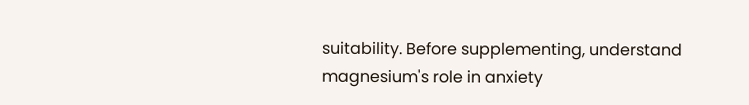suitability. Before supplementing, understand magnesium's role in anxiety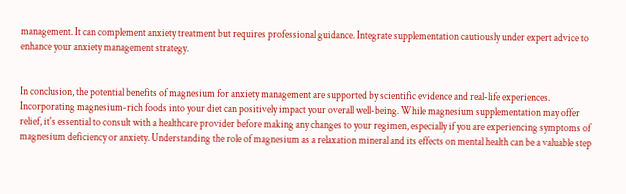management. It can complement anxiety treatment but requires professional guidance. Integrate supplementation cautiously under expert advice to enhance your anxiety management strategy.


In conclusion, the potential benefits of magnesium for anxiety management are supported by scientific evidence and real-life experiences. Incorporating magnesium-rich foods into your diet can positively impact your overall well-being. While magnesium supplementation may offer relief, it's essential to consult with a healthcare provider before making any changes to your regimen, especially if you are experiencing symptoms of magnesium deficiency or anxiety. Understanding the role of magnesium as a relaxation mineral and its effects on mental health can be a valuable step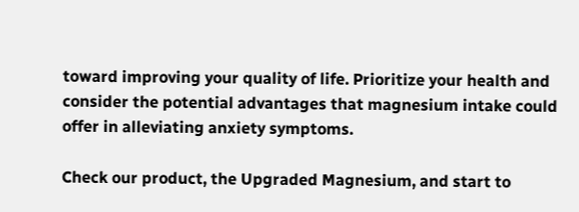toward improving your quality of life. Prioritize your health and consider the potential advantages that magnesium intake could offer in alleviating anxiety symptoms.

Check our product, the Upgraded Magnesium, and start to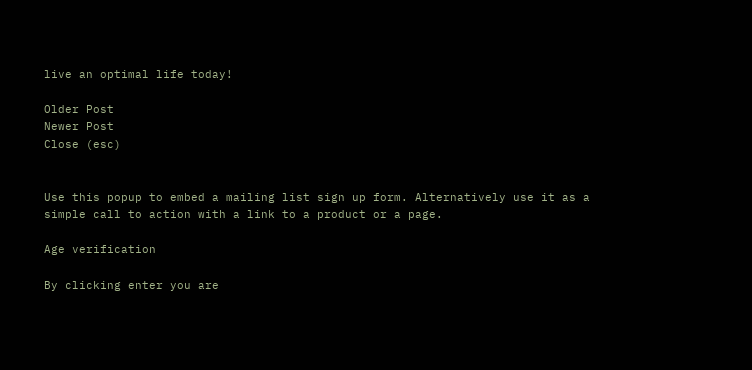live an optimal life today!

Older Post
Newer Post
Close (esc)


Use this popup to embed a mailing list sign up form. Alternatively use it as a simple call to action with a link to a product or a page.

Age verification

By clicking enter you are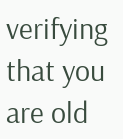verifying that you are old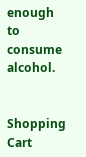enough to consume alcohol.


Shopping Cart